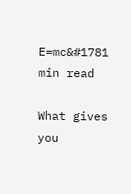E=mc&#1781 min read

What gives you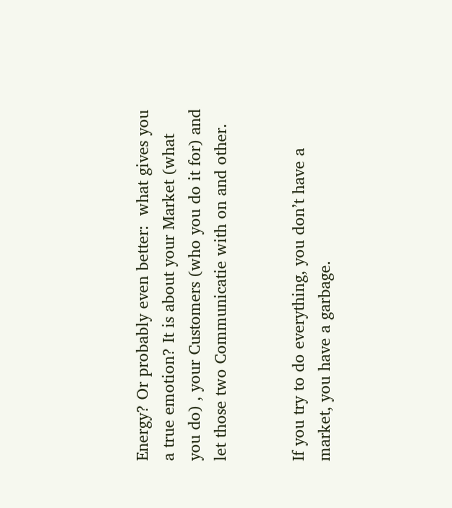Energy? Or probably even better:  what gives you a true emotion? It is about your Market (what you do) , your Customers (who you do it for) and let those two Communicatie with on and other.


If you try to do everything, you don’t have a market, you have a garbage.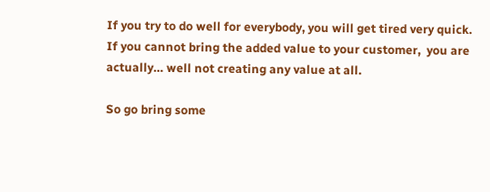If you try to do well for everybody, you will get tired very quick.
If you cannot bring the added value to your customer,  you are actually… well not creating any value at all.

So go bring some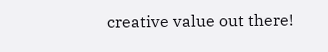creative value out there!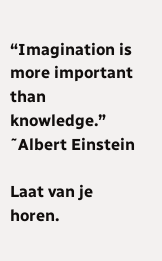“Imagination is more important than knowledge.”
˜Albert Einstein

Laat van je horen.